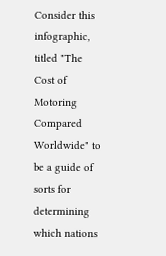Consider this infographic, titled "The Cost of Motoring Compared Worldwide" to be a guide of sorts for determining which nations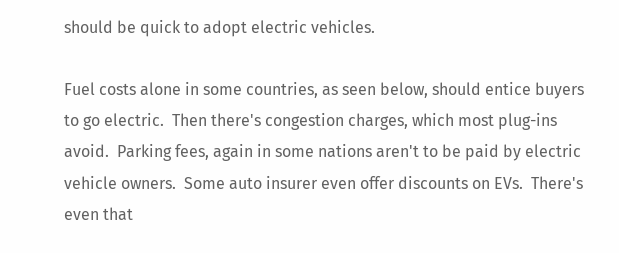should be quick to adopt electric vehicles.

Fuel costs alone in some countries, as seen below, should entice buyers to go electric.  Then there's congestion charges, which most plug-ins avoid.  Parking fees, again in some nations aren't to be paid by electric vehicle owners.  Some auto insurer even offer discounts on EVs.  There's even that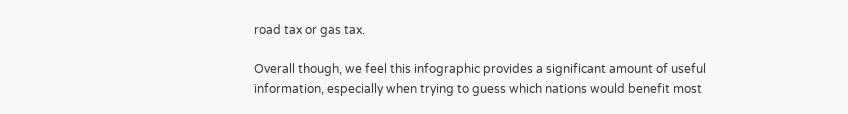road tax or gas tax.

Overall though, we feel this infographic provides a significant amount of useful information, especially when trying to guess which nations would benefit most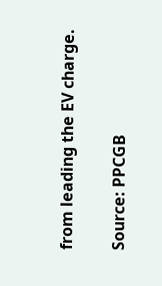from leading the EV charge.

Source: PPCGB